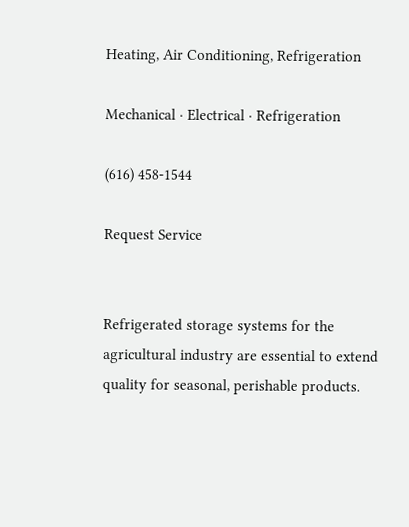Heating, Air Conditioning, Refrigeration

Mechanical · Electrical · Refrigeration

(616) 458-1544

Request Service


Refrigerated storage systems for the agricultural industry are essential to extend quality for seasonal, perishable products.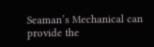Seaman’s Mechanical can provide the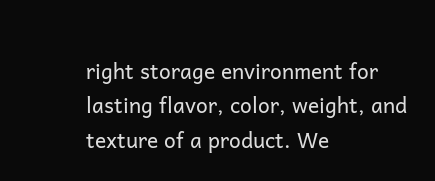right storage environment for lasting flavor, color, weight, and texture of a product. We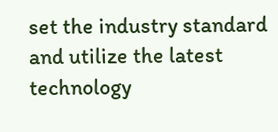set the industry standard and utilize the latest technology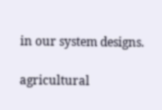in our system designs.

agricultural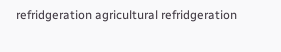refridgeration agricultural refridgeration